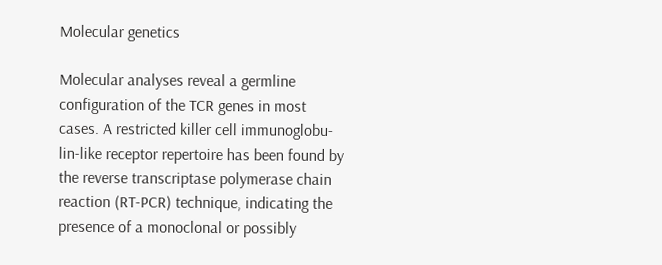Molecular genetics

Molecular analyses reveal a germline configuration of the TCR genes in most cases. A restricted killer cell immunoglobu-lin-like receptor repertoire has been found by the reverse transcriptase polymerase chain reaction (RT-PCR) technique, indicating the presence of a monoclonal or possibly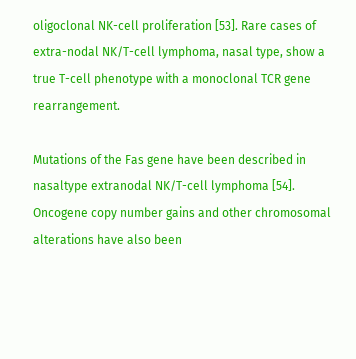oligoclonal NK-cell proliferation [53]. Rare cases of extra-nodal NK/T-cell lymphoma, nasal type, show a true T-cell phenotype with a monoclonal TCR gene rearrangement.

Mutations of the Fas gene have been described in nasaltype extranodal NK/T-cell lymphoma [54]. Oncogene copy number gains and other chromosomal alterations have also been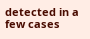detected in a few cases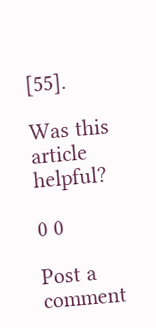[55].

Was this article helpful?

0 0

Post a comment